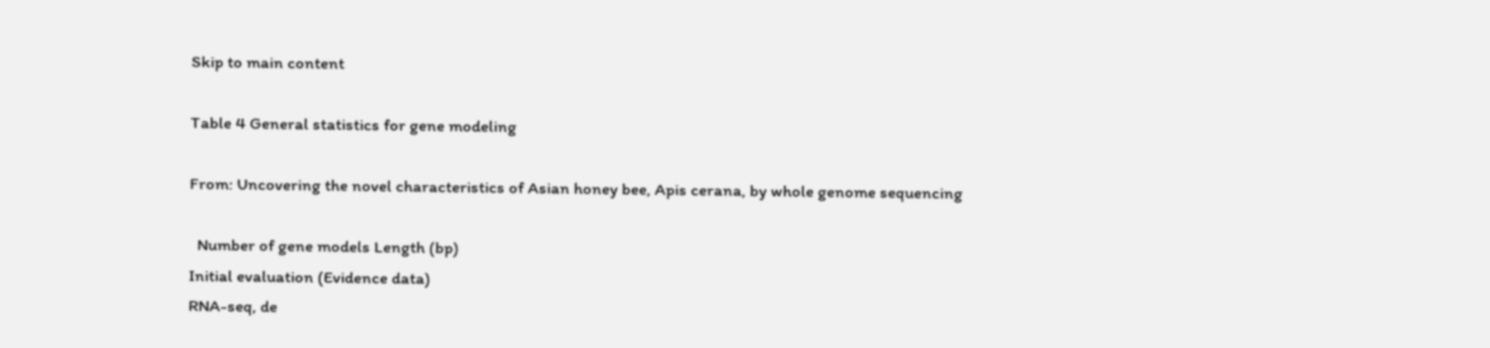Skip to main content

Table 4 General statistics for gene modeling

From: Uncovering the novel characteristics of Asian honey bee, Apis cerana, by whole genome sequencing

  Number of gene models Length (bp)
Initial evaluation (Evidence data)
RNA-seq, de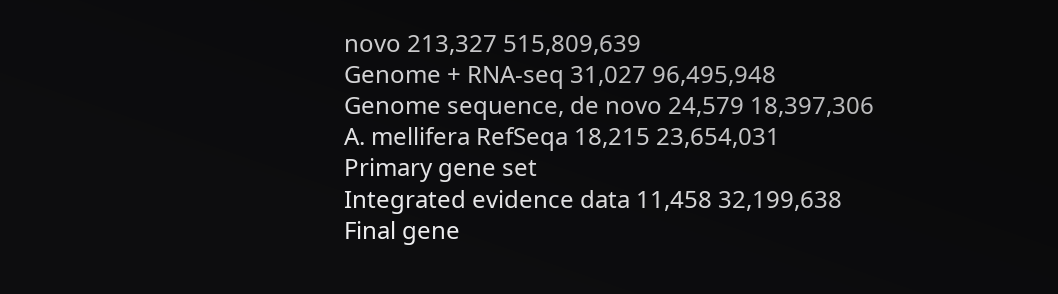novo 213,327 515,809,639
Genome + RNA-seq 31,027 96,495,948
Genome sequence, de novo 24,579 18,397,306
A. mellifera RefSeqa 18,215 23,654,031
Primary gene set
Integrated evidence data 11,458 32,199,638
Final gene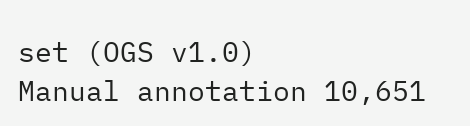set (OGS v1.0)
Manual annotation 10,651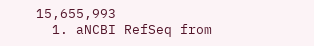15,655,993
  1. aNCBI RefSeq from